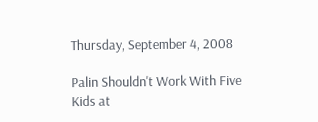Thursday, September 4, 2008

Palin Shouldn't Work With Five Kids at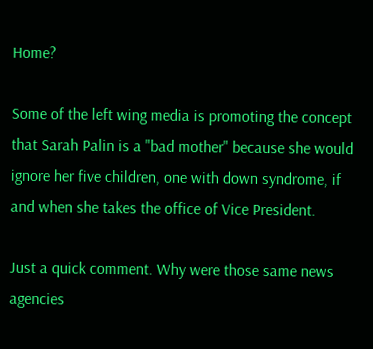Home?

Some of the left wing media is promoting the concept that Sarah Palin is a "bad mother" because she would ignore her five children, one with down syndrome, if and when she takes the office of Vice President.

Just a quick comment. Why were those same news agencies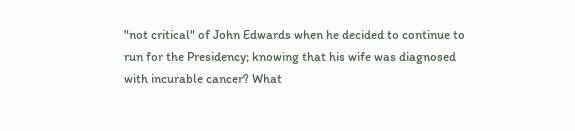"not critical" of John Edwards when he decided to continue to run for the Presidency; knowing that his wife was diagnosed with incurable cancer? What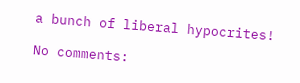a bunch of liberal hypocrites!

No comments: